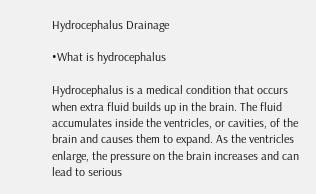Hydrocephalus Drainage

•What is hydrocephalus

Hydrocephalus is a medical condition that occurs when extra fluid builds up in the brain. The fluid accumulates inside the ventricles, or cavities, of the brain and causes them to expand. As the ventricles enlarge, the pressure on the brain increases and can lead to serious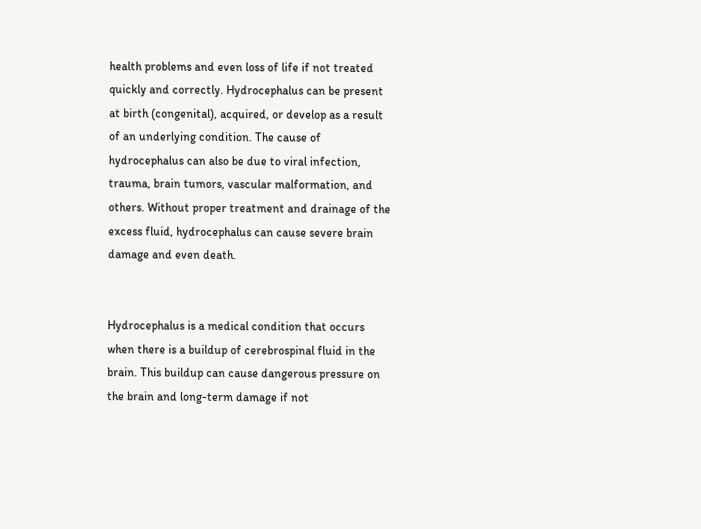health problems and even loss of life if not treated quickly and correctly. Hydrocephalus can be present at birth (congenital), acquired, or develop as a result of an underlying condition. The cause of hydrocephalus can also be due to viral infection, trauma, brain tumors, vascular malformation, and others. Without proper treatment and drainage of the excess fluid, hydrocephalus can cause severe brain damage and even death.


Hydrocephalus is a medical condition that occurs when there is a buildup of cerebrospinal fluid in the brain. This buildup can cause dangerous pressure on the brain and long-term damage if not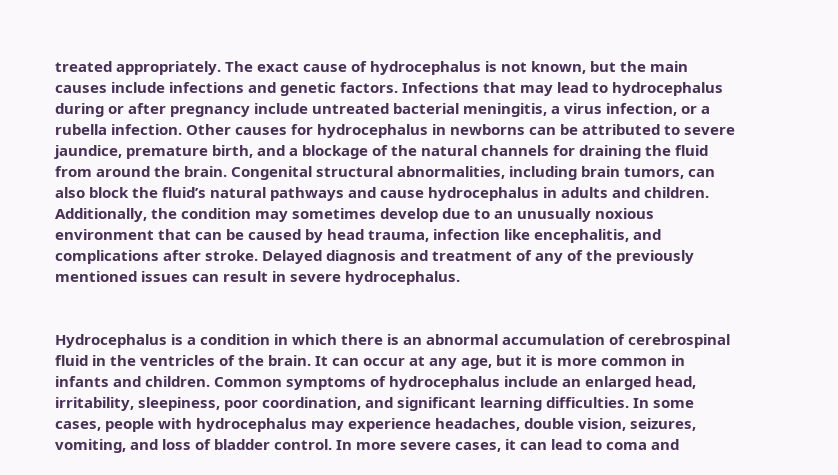treated appropriately. The exact cause of hydrocephalus is not known, but the main causes include infections and genetic factors. Infections that may lead to hydrocephalus during or after pregnancy include untreated bacterial meningitis, a virus infection, or a rubella infection. Other causes for hydrocephalus in newborns can be attributed to severe jaundice, premature birth, and a blockage of the natural channels for draining the fluid from around the brain. Congenital structural abnormalities, including brain tumors, can also block the fluid’s natural pathways and cause hydrocephalus in adults and children. Additionally, the condition may sometimes develop due to an unusually noxious environment that can be caused by head trauma, infection like encephalitis, and complications after stroke. Delayed diagnosis and treatment of any of the previously mentioned issues can result in severe hydrocephalus.


Hydrocephalus is a condition in which there is an abnormal accumulation of cerebrospinal fluid in the ventricles of the brain. It can occur at any age, but it is more common in infants and children. Common symptoms of hydrocephalus include an enlarged head, irritability, sleepiness, poor coordination, and significant learning difficulties. In some cases, people with hydrocephalus may experience headaches, double vision, seizures, vomiting, and loss of bladder control. In more severe cases, it can lead to coma and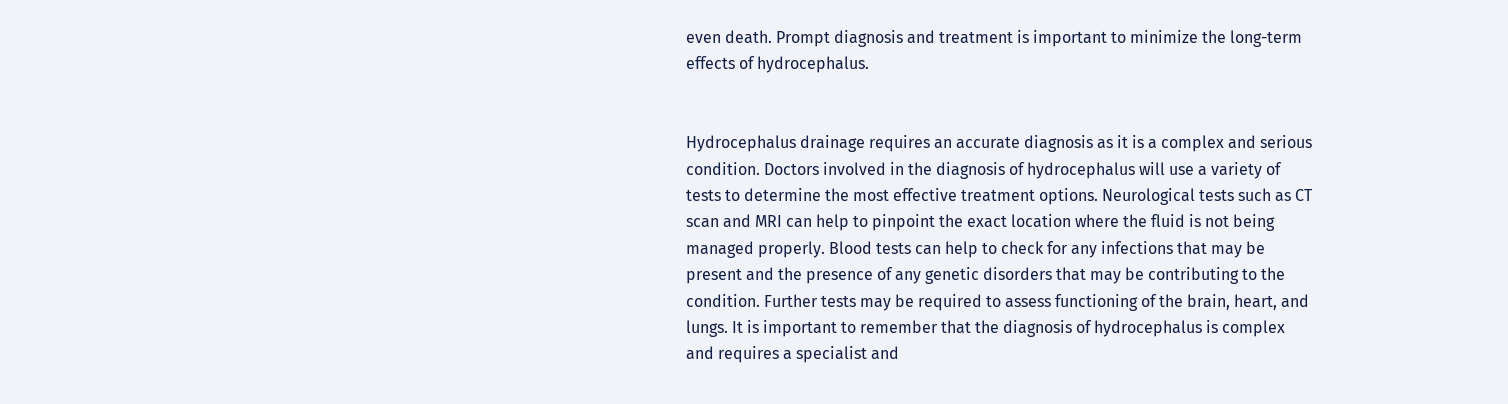even death. Prompt diagnosis and treatment is important to minimize the long-term effects of hydrocephalus.


Hydrocephalus drainage requires an accurate diagnosis as it is a complex and serious condition. Doctors involved in the diagnosis of hydrocephalus will use a variety of tests to determine the most effective treatment options. Neurological tests such as CT scan and MRI can help to pinpoint the exact location where the fluid is not being managed properly. Blood tests can help to check for any infections that may be present and the presence of any genetic disorders that may be contributing to the condition. Further tests may be required to assess functioning of the brain, heart, and lungs. It is important to remember that the diagnosis of hydrocephalus is complex and requires a specialist and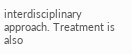interdisciplinary approach. Treatment is also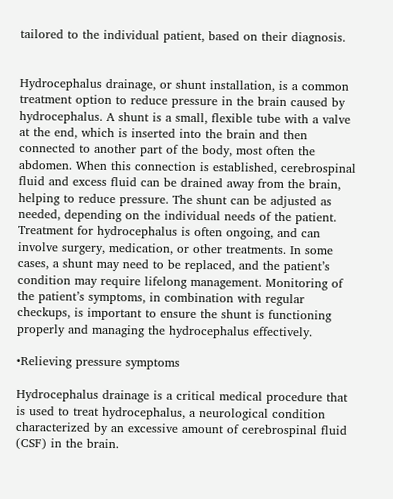tailored to the individual patient, based on their diagnosis.


Hydrocephalus drainage, or shunt installation, is a common treatment option to reduce pressure in the brain caused by hydrocephalus. A shunt is a small, flexible tube with a valve at the end, which is inserted into the brain and then connected to another part of the body, most often the abdomen. When this connection is established, cerebrospinal fluid and excess fluid can be drained away from the brain, helping to reduce pressure. The shunt can be adjusted as needed, depending on the individual needs of the patient. Treatment for hydrocephalus is often ongoing, and can involve surgery, medication, or other treatments. In some cases, a shunt may need to be replaced, and the patient’s condition may require lifelong management. Monitoring of the patient’s symptoms, in combination with regular checkups, is important to ensure the shunt is functioning properly and managing the hydrocephalus effectively.

•Relieving pressure symptoms

Hydrocephalus drainage is a critical medical procedure that is used to treat hydrocephalus, a neurological condition characterized by an excessive amount of cerebrospinal fluid (CSF) in the brain.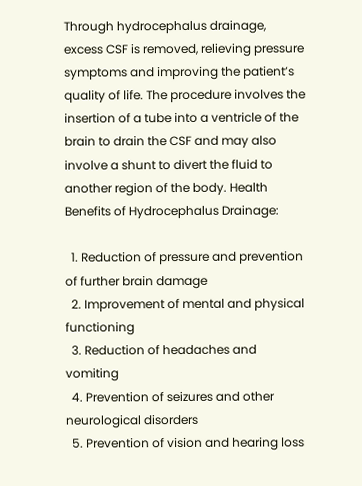Through hydrocephalus drainage, excess CSF is removed, relieving pressure symptoms and improving the patient’s quality of life. The procedure involves the insertion of a tube into a ventricle of the brain to drain the CSF and may also involve a shunt to divert the fluid to another region of the body. Health Benefits of Hydrocephalus Drainage:

  1. Reduction of pressure and prevention of further brain damage
  2. Improvement of mental and physical functioning
  3. Reduction of headaches and vomiting
  4. Prevention of seizures and other neurological disorders
  5. Prevention of vision and hearing loss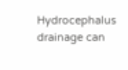Hydrocephalus drainage can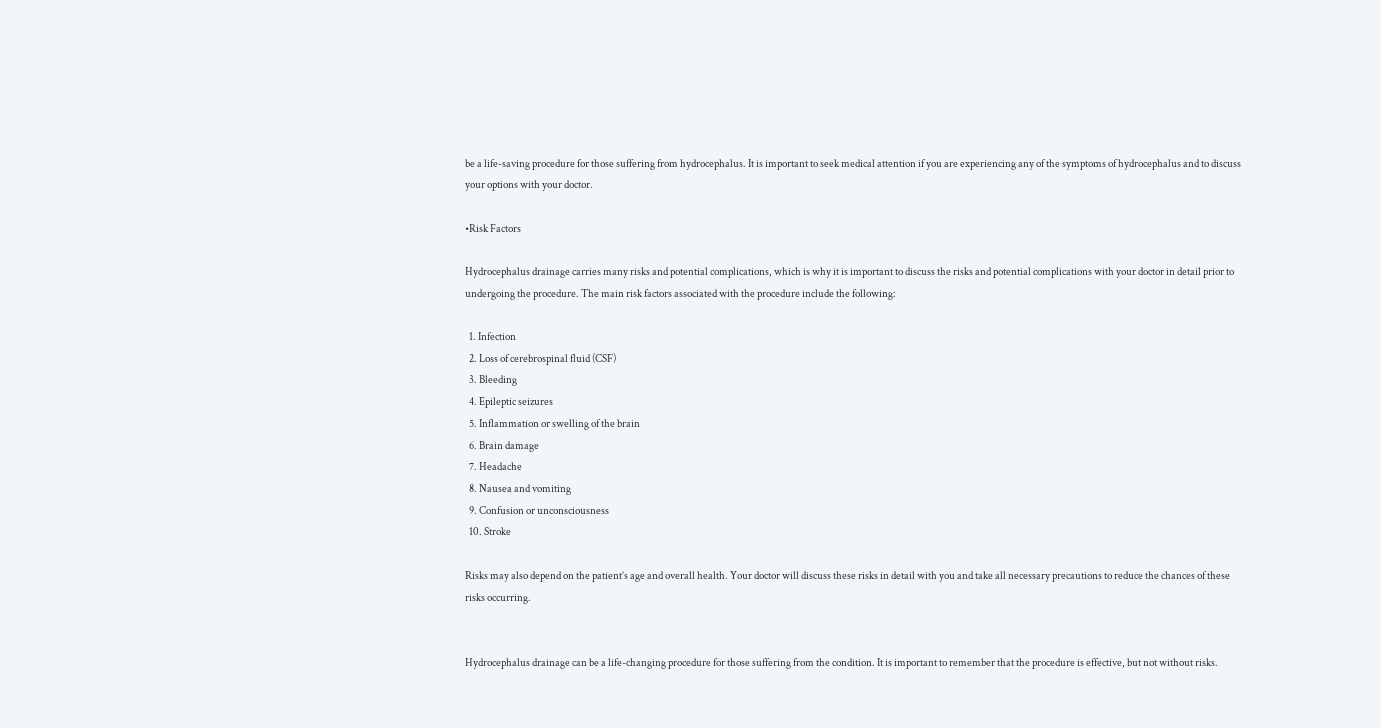be a life-saving procedure for those suffering from hydrocephalus. It is important to seek medical attention if you are experiencing any of the symptoms of hydrocephalus and to discuss your options with your doctor.

•Risk Factors

Hydrocephalus drainage carries many risks and potential complications, which is why it is important to discuss the risks and potential complications with your doctor in detail prior to undergoing the procedure. The main risk factors associated with the procedure include the following:

  1. Infection
  2. Loss of cerebrospinal fluid (CSF)
  3. Bleeding
  4. Epileptic seizures
  5. Inflammation or swelling of the brain
  6. Brain damage
  7. Headache
  8. Nausea and vomiting
  9. Confusion or unconsciousness
  10. Stroke

Risks may also depend on the patient’s age and overall health. Your doctor will discuss these risks in detail with you and take all necessary precautions to reduce the chances of these risks occurring.


Hydrocephalus drainage can be a life-changing procedure for those suffering from the condition. It is important to remember that the procedure is effective, but not without risks.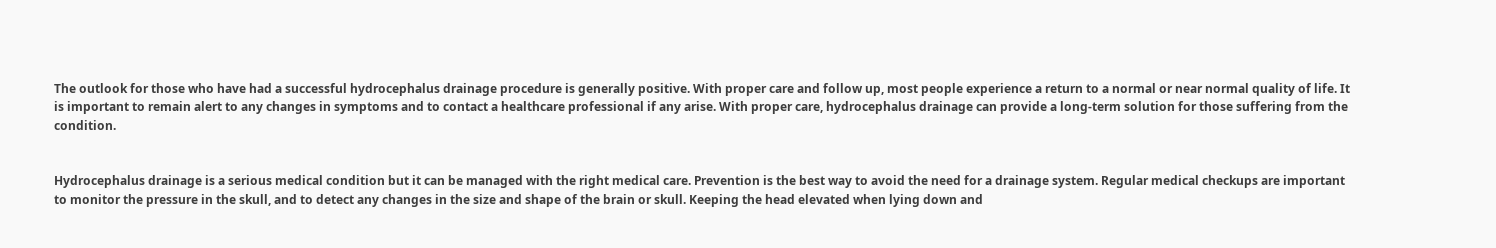The outlook for those who have had a successful hydrocephalus drainage procedure is generally positive. With proper care and follow up, most people experience a return to a normal or near normal quality of life. It is important to remain alert to any changes in symptoms and to contact a healthcare professional if any arise. With proper care, hydrocephalus drainage can provide a long-term solution for those suffering from the condition.


Hydrocephalus drainage is a serious medical condition but it can be managed with the right medical care. Prevention is the best way to avoid the need for a drainage system. Regular medical checkups are important to monitor the pressure in the skull, and to detect any changes in the size and shape of the brain or skull. Keeping the head elevated when lying down and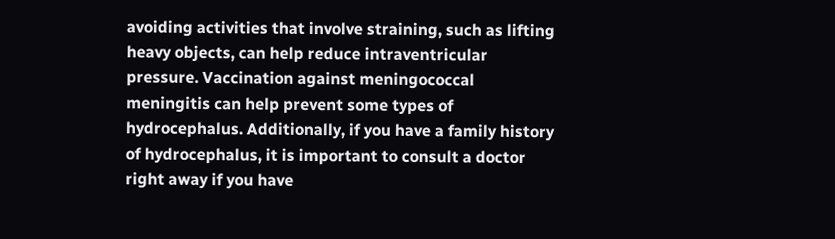avoiding activities that involve straining, such as lifting heavy objects, can help reduce intraventricular pressure. Vaccination against meningococcal meningitis can help prevent some types of hydrocephalus. Additionally, if you have a family history of hydrocephalus, it is important to consult a doctor right away if you have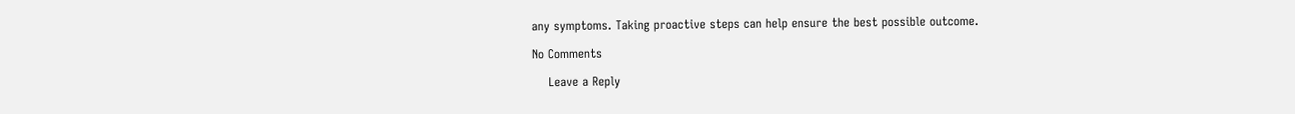any symptoms. Taking proactive steps can help ensure the best possible outcome.

No Comments

    Leave a Reply